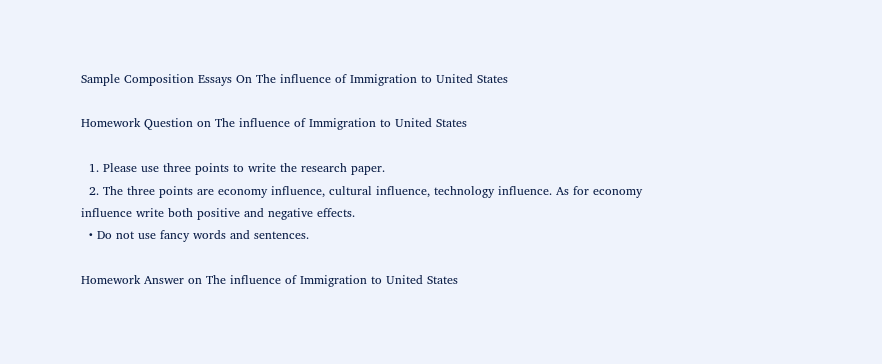Sample Composition Essays On The influence of Immigration to United States

Homework Question on The influence of Immigration to United States

  1. Please use three points to write the research paper.
  2. The three points are economy influence, cultural influence, technology influence. As for economy influence write both positive and negative effects.
  • Do not use fancy words and sentences.

Homework Answer on The influence of Immigration to United States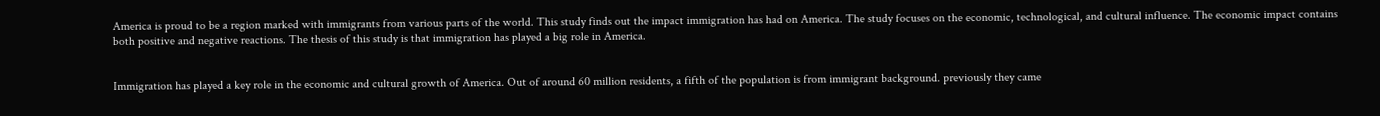America is proud to be a region marked with immigrants from various parts of the world. This study finds out the impact immigration has had on America. The study focuses on the economic, technological, and cultural influence. The economic impact contains both positive and negative reactions. The thesis of this study is that immigration has played a big role in America.


Immigration has played a key role in the economic and cultural growth of America. Out of around 60 million residents, a fifth of the population is from immigrant background. previously they came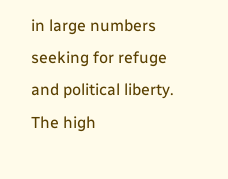in large numbers seeking for refuge and political liberty. The high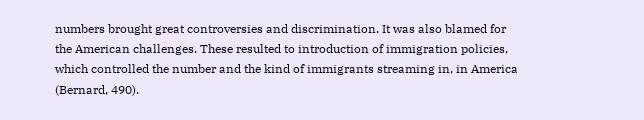numbers brought great controversies and discrimination. It was also blamed for the American challenges. These resulted to introduction of immigration policies, which controlled the number and the kind of immigrants streaming in, in America (Bernard, 490).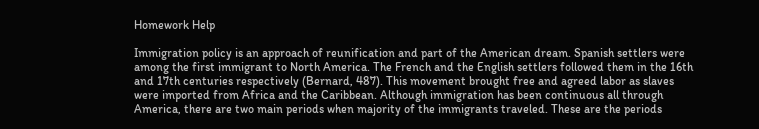Homework Help

Immigration policy is an approach of reunification and part of the American dream. Spanish settlers were among the first immigrant to North America. The French and the English settlers followed them in the 16th and 17th centuries respectively (Bernard, 487). This movement brought free and agreed labor as slaves were imported from Africa and the Caribbean. Although immigration has been continuous all through America, there are two main periods when majority of the immigrants traveled. These are the periods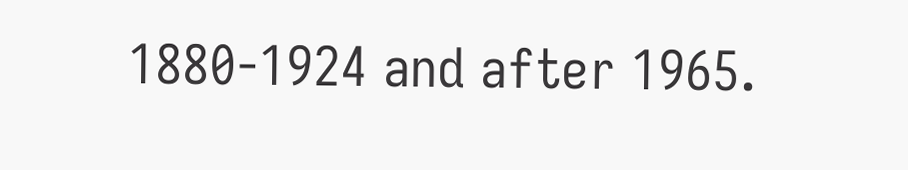1880-1924 and after 1965.